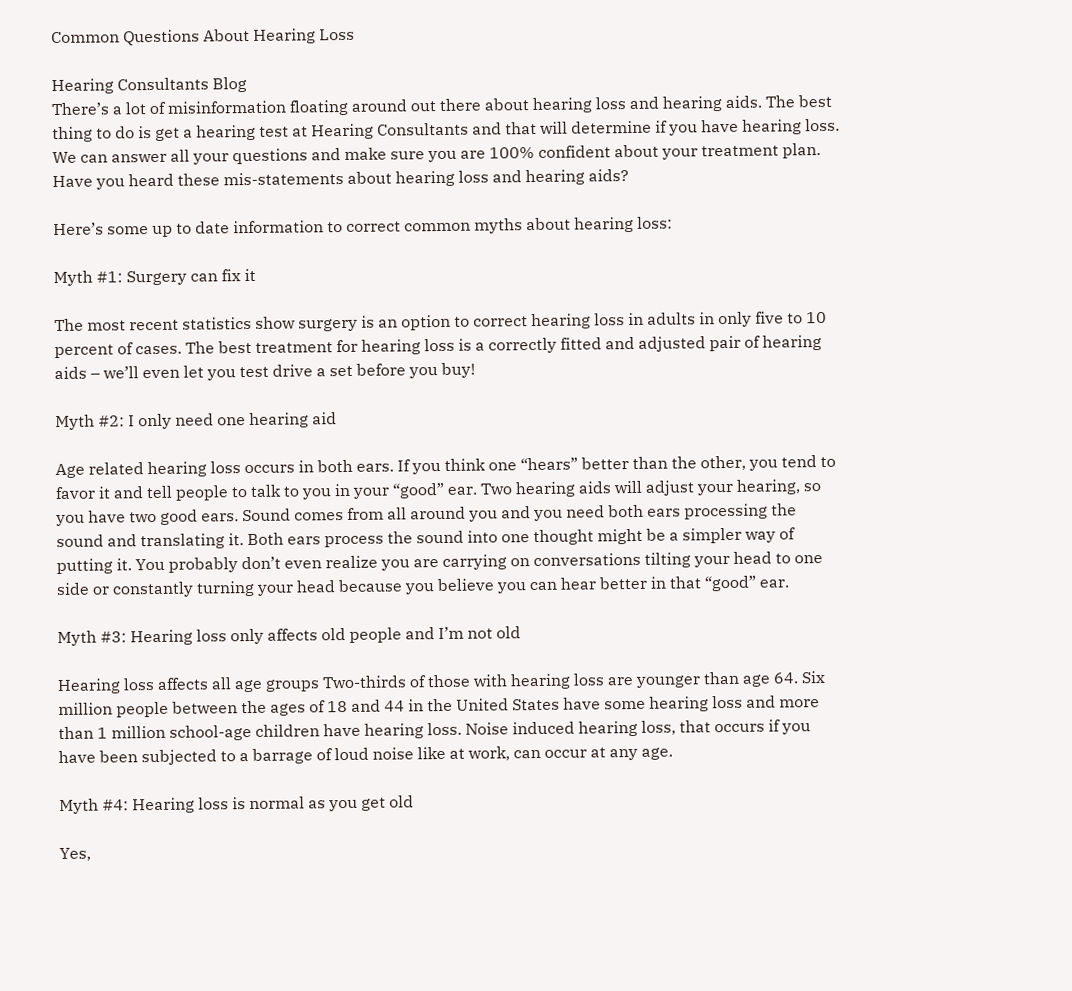Common Questions About Hearing Loss

Hearing Consultants Blog
There’s a lot of misinformation floating around out there about hearing loss and hearing aids. The best thing to do is get a hearing test at Hearing Consultants and that will determine if you have hearing loss. We can answer all your questions and make sure you are 100% confident about your treatment plan. Have you heard these mis-statements about hearing loss and hearing aids?

Here’s some up to date information to correct common myths about hearing loss:

Myth #1: Surgery can fix it

The most recent statistics show surgery is an option to correct hearing loss in adults in only five to 10 percent of cases. The best treatment for hearing loss is a correctly fitted and adjusted pair of hearing aids – we’ll even let you test drive a set before you buy!

Myth #2: I only need one hearing aid

Age related hearing loss occurs in both ears. If you think one “hears” better than the other, you tend to favor it and tell people to talk to you in your “good” ear. Two hearing aids will adjust your hearing, so you have two good ears. Sound comes from all around you and you need both ears processing the sound and translating it. Both ears process the sound into one thought might be a simpler way of putting it. You probably don’t even realize you are carrying on conversations tilting your head to one side or constantly turning your head because you believe you can hear better in that “good” ear.

Myth #3: Hearing loss only affects old people and I’m not old

Hearing loss affects all age groups Two-thirds of those with hearing loss are younger than age 64. Six million people between the ages of 18 and 44 in the United States have some hearing loss and more than 1 million school-age children have hearing loss. Noise induced hearing loss, that occurs if you have been subjected to a barrage of loud noise like at work, can occur at any age.

Myth #4: Hearing loss is normal as you get old

Yes,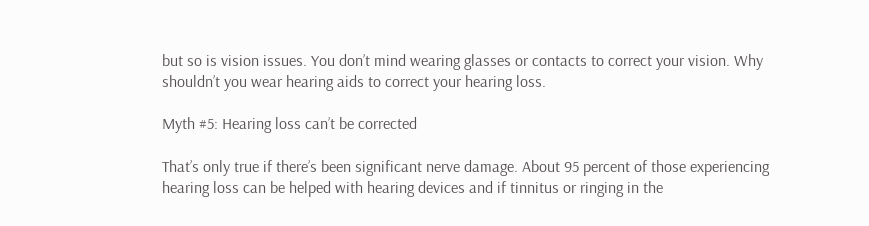but so is vision issues. You don’t mind wearing glasses or contacts to correct your vision. Why shouldn’t you wear hearing aids to correct your hearing loss.

Myth #5: Hearing loss can’t be corrected

That’s only true if there’s been significant nerve damage. About 95 percent of those experiencing hearing loss can be helped with hearing devices and if tinnitus or ringing in the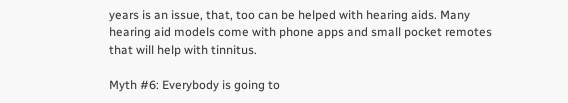years is an issue, that, too can be helped with hearing aids. Many hearing aid models come with phone apps and small pocket remotes that will help with tinnitus.

Myth #6: Everybody is going to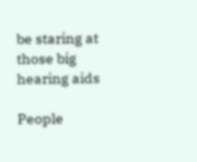be staring at those big hearing aids

People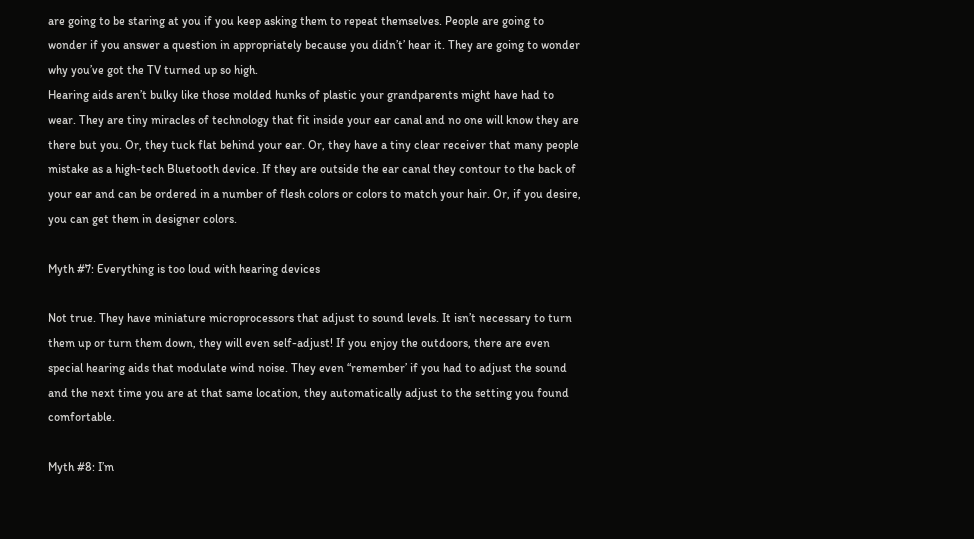are going to be staring at you if you keep asking them to repeat themselves. People are going to wonder if you answer a question in appropriately because you didn’t’ hear it. They are going to wonder why you’ve got the TV turned up so high.
Hearing aids aren’t bulky like those molded hunks of plastic your grandparents might have had to wear. They are tiny miracles of technology that fit inside your ear canal and no one will know they are there but you. Or, they tuck flat behind your ear. Or, they have a tiny clear receiver that many people mistake as a high-tech Bluetooth device. If they are outside the ear canal they contour to the back of your ear and can be ordered in a number of flesh colors or colors to match your hair. Or, if you desire, you can get them in designer colors.

Myth #7: Everything is too loud with hearing devices

Not true. They have miniature microprocessors that adjust to sound levels. It isn’t necessary to turn them up or turn them down, they will even self-adjust! If you enjoy the outdoors, there are even special hearing aids that modulate wind noise. They even “remember’ if you had to adjust the sound and the next time you are at that same location, they automatically adjust to the setting you found comfortable.

Myth #8: I’m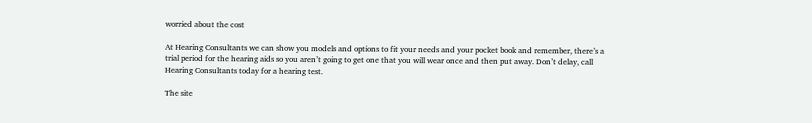worried about the cost

At Hearing Consultants we can show you models and options to fit your needs and your pocket book and remember, there’s a trial period for the hearing aids so you aren’t going to get one that you will wear once and then put away. Don’t delay, call Hearing Consultants today for a hearing test.

The site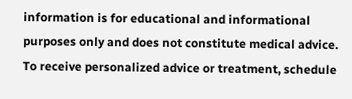information is for educational and informational purposes only and does not constitute medical advice. To receive personalized advice or treatment, schedule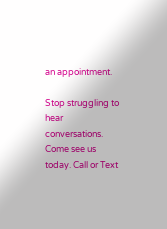an appointment.

Stop struggling to hear conversations. Come see us today. Call or Text